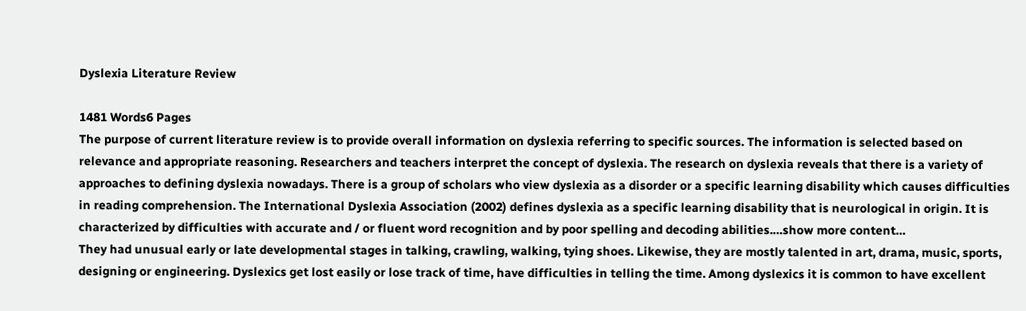Dyslexia Literature Review

1481 Words6 Pages
The purpose of current literature review is to provide overall information on dyslexia referring to specific sources. The information is selected based on relevance and appropriate reasoning. Researchers and teachers interpret the concept of dyslexia. The research on dyslexia reveals that there is a variety of approaches to defining dyslexia nowadays. There is a group of scholars who view dyslexia as a disorder or a specific learning disability which causes difficulties in reading comprehension. The International Dyslexia Association (2002) defines dyslexia as a specific learning disability that is neurological in origin. It is characterized by difficulties with accurate and / or fluent word recognition and by poor spelling and decoding abilities.…show more content…
They had unusual early or late developmental stages in talking, crawling, walking, tying shoes. Likewise, they are mostly talented in art, drama, music, sports, designing or engineering. Dyslexics get lost easily or lose track of time, have difficulties in telling the time. Among dyslexics it is common to have excellent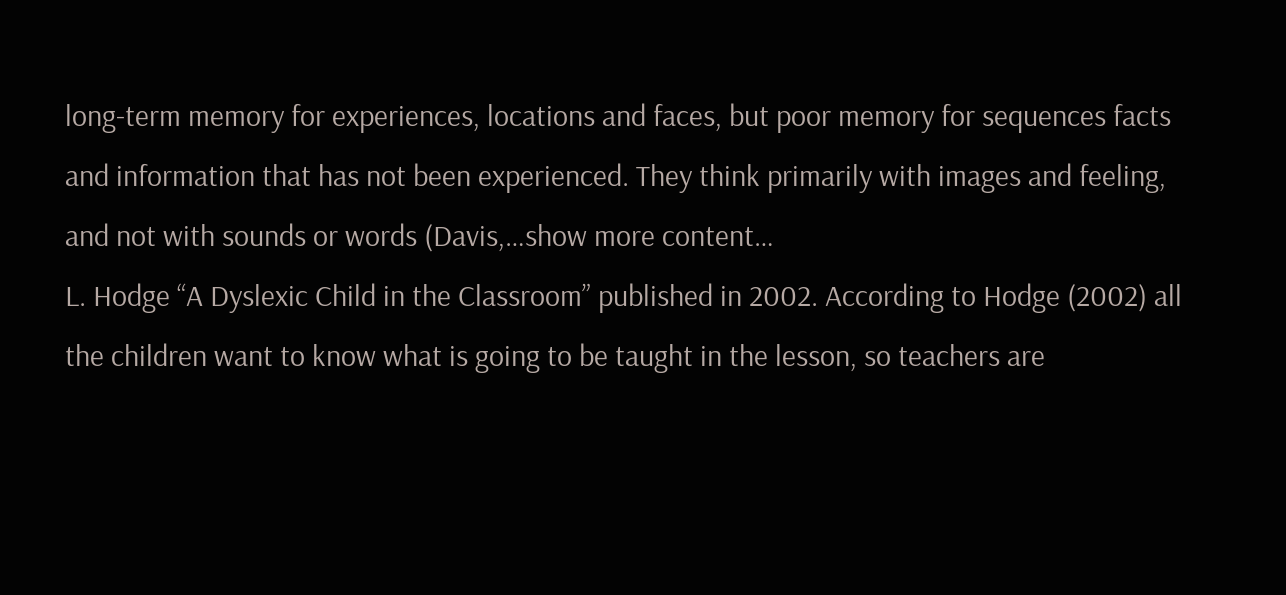long-term memory for experiences, locations and faces, but poor memory for sequences facts and information that has not been experienced. They think primarily with images and feeling, and not with sounds or words (Davis,…show more content…
L. Hodge “A Dyslexic Child in the Classroom” published in 2002. According to Hodge (2002) all the children want to know what is going to be taught in the lesson, so teachers are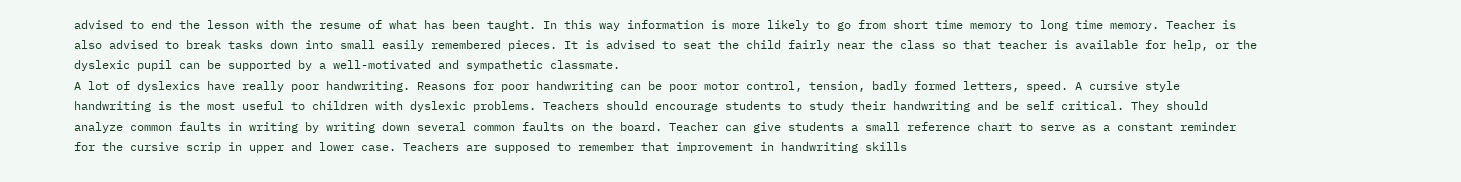advised to end the lesson with the resume of what has been taught. In this way information is more likely to go from short time memory to long time memory. Teacher is also advised to break tasks down into small easily remembered pieces. It is advised to seat the child fairly near the class so that teacher is available for help, or the dyslexic pupil can be supported by a well-motivated and sympathetic classmate.
A lot of dyslexics have really poor handwriting. Reasons for poor handwriting can be poor motor control, tension, badly formed letters, speed. A cursive style handwriting is the most useful to children with dyslexic problems. Teachers should encourage students to study their handwriting and be self critical. They should analyze common faults in writing by writing down several common faults on the board. Teacher can give students a small reference chart to serve as a constant reminder for the cursive scrip in upper and lower case. Teachers are supposed to remember that improvement in handwriting skills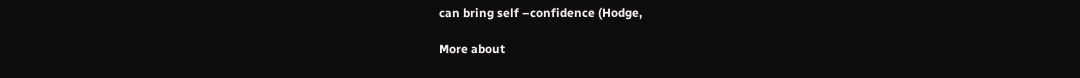can bring self –confidence (Hodge,

More about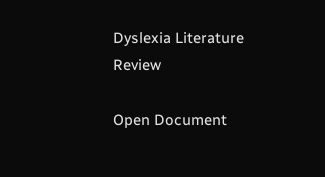Dyslexia Literature Review

Open Document